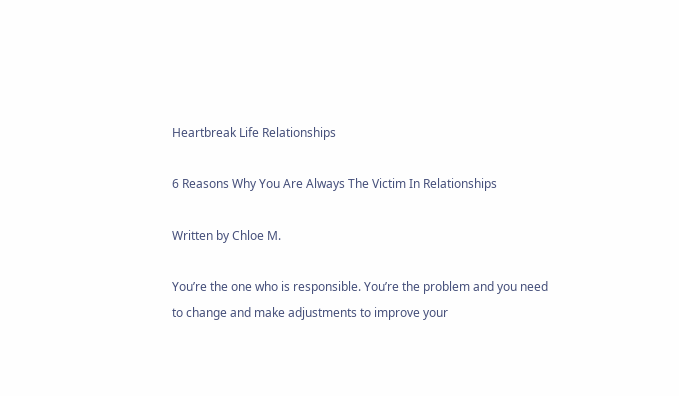Heartbreak Life Relationships

6 Reasons Why You Are Always The Victim In Relationships

Written by Chloe M.

You’re the one who is responsible. You’re the problem and you need to change and make adjustments to improve your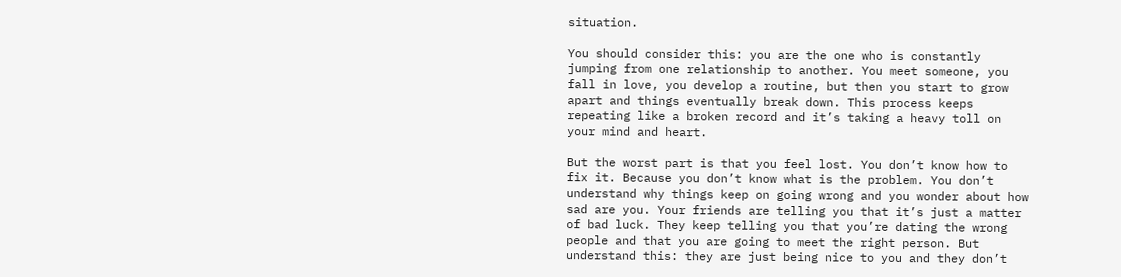situation.

You should consider this: you are the one who is constantly jumping from one relationship to another. You meet someone, you fall in love, you develop a routine, but then you start to grow apart and things eventually break down. This process keeps repeating like a broken record and it’s taking a heavy toll on your mind and heart.

But the worst part is that you feel lost. You don’t know how to fix it. Because you don’t know what is the problem. You don’t understand why things keep on going wrong and you wonder about how sad are you. Your friends are telling you that it’s just a matter of bad luck. They keep telling you that you’re dating the wrong people and that you are going to meet the right person. But understand this: they are just being nice to you and they don’t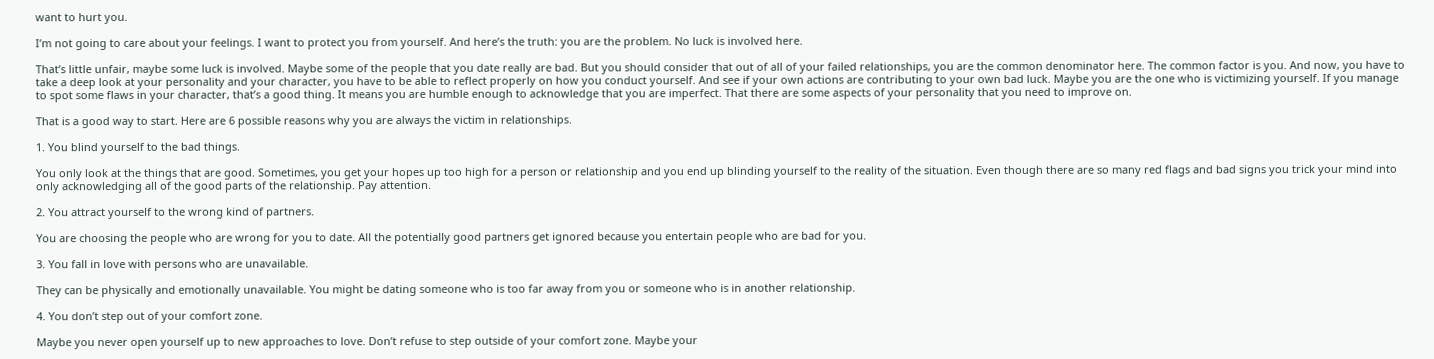want to hurt you.

I’m not going to care about your feelings. I want to protect you from yourself. And here’s the truth: you are the problem. No luck is involved here.

That’s little unfair, maybe some luck is involved. Maybe some of the people that you date really are bad. But you should consider that out of all of your failed relationships, you are the common denominator here. The common factor is you. And now, you have to take a deep look at your personality and your character, you have to be able to reflect properly on how you conduct yourself. And see if your own actions are contributing to your own bad luck. Maybe you are the one who is victimizing yourself. If you manage to spot some flaws in your character, that’s a good thing. It means you are humble enough to acknowledge that you are imperfect. That there are some aspects of your personality that you need to improve on.

That is a good way to start. Here are 6 possible reasons why you are always the victim in relationships.

1. You blind yourself to the bad things.

You only look at the things that are good. Sometimes, you get your hopes up too high for a person or relationship and you end up blinding yourself to the reality of the situation. Even though there are so many red flags and bad signs you trick your mind into only acknowledging all of the good parts of the relationship. Pay attention.

2. You attract yourself to the wrong kind of partners.

You are choosing the people who are wrong for you to date. All the potentially good partners get ignored because you entertain people who are bad for you.

3. You fall in love with persons who are unavailable.

They can be physically and emotionally unavailable. You might be dating someone who is too far away from you or someone who is in another relationship.

4. You don’t step out of your comfort zone.

Maybe you never open yourself up to new approaches to love. Don’t refuse to step outside of your comfort zone. Maybe your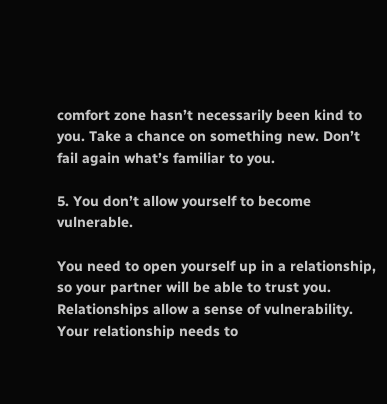comfort zone hasn’t necessarily been kind to you. Take a chance on something new. Don’t fail again what’s familiar to you.

5. You don’t allow yourself to become vulnerable.

You need to open yourself up in a relationship, so your partner will be able to trust you. Relationships allow a sense of vulnerability. Your relationship needs to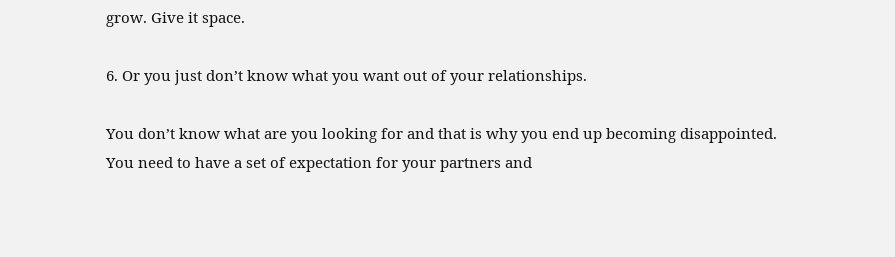grow. Give it space.

6. Or you just don’t know what you want out of your relationships.

You don’t know what are you looking for and that is why you end up becoming disappointed. You need to have a set of expectation for your partners and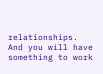relationships. And you will have something to work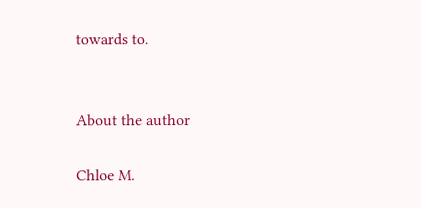towards to.


About the author

Chloe M.